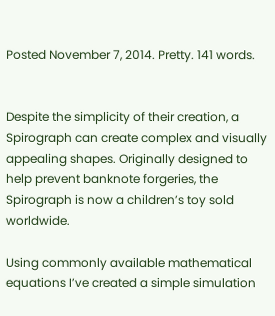Posted November 7, 2014. Pretty. 141 words.


Despite the simplicity of their creation, a Spirograph can create complex and visually appealing shapes. Originally designed to help prevent banknote forgeries, the Spirograph is now a children’s toy sold worldwide.

Using commonly available mathematical equations I’ve created a simple simulation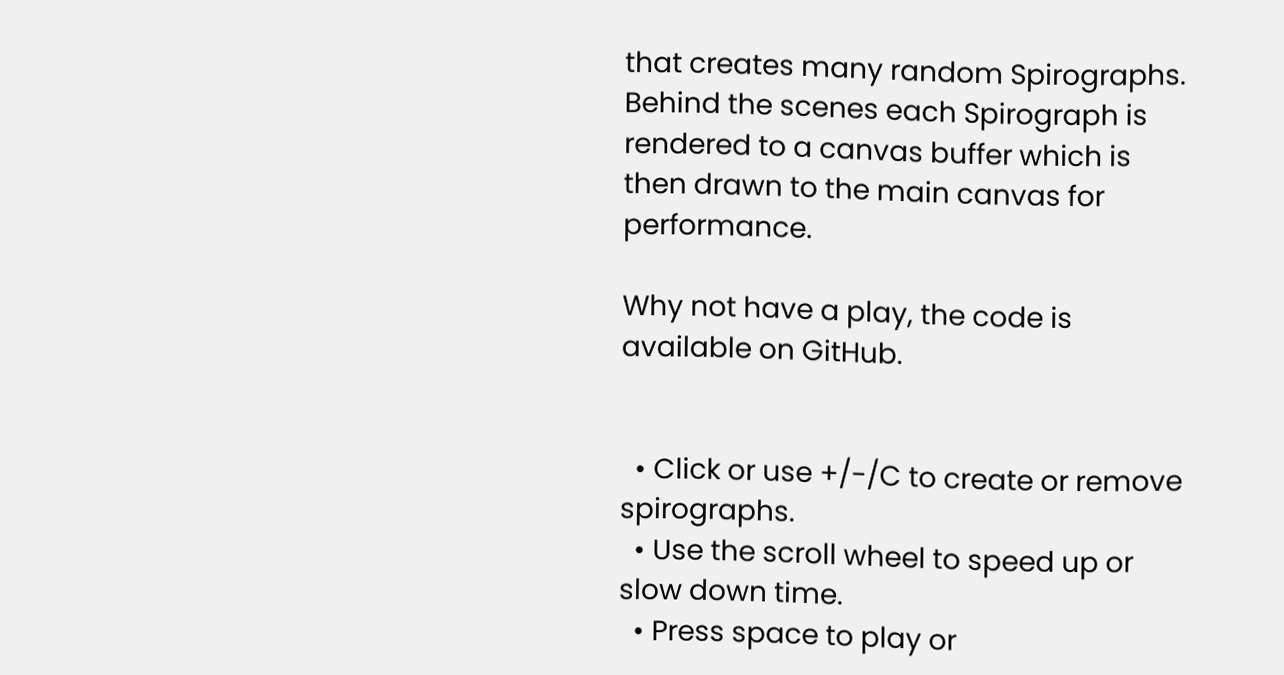that creates many random Spirographs. Behind the scenes each Spirograph is rendered to a canvas buffer which is then drawn to the main canvas for performance.

Why not have a play, the code is available on GitHub.


  • Click or use +/-/C to create or remove spirographs.
  • Use the scroll wheel to speed up or slow down time.
  • Press space to play or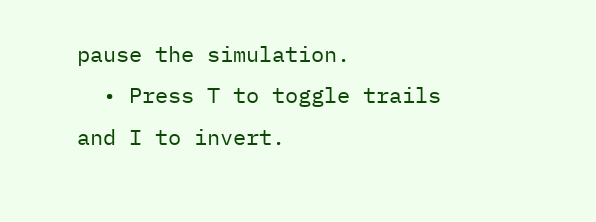pause the simulation.
  • Press T to toggle trails and I to invert.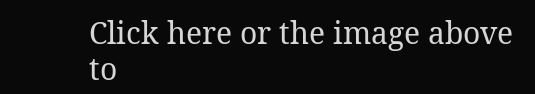Click here or the image above to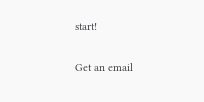start!

Get an email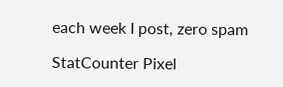each week I post, zero spam

StatCounter Pixel